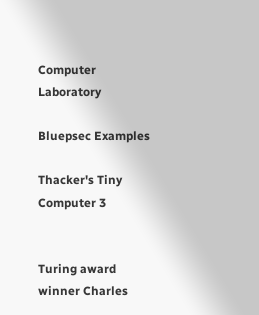Computer Laboratory

Bluepsec Examples

Thacker's Tiny Computer 3


Turing award winner Charles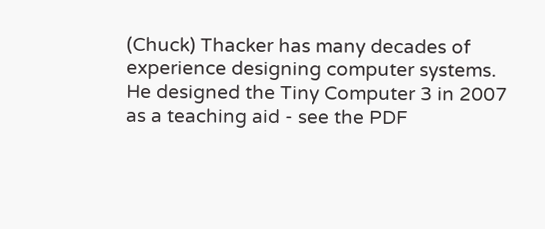(Chuck) Thacker has many decades of experience designing computer systems. He designed the Tiny Computer 3 in 2007 as a teaching aid - see the PDF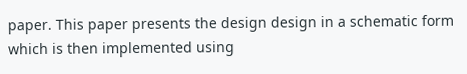paper. This paper presents the design design in a schematic form which is then implemented using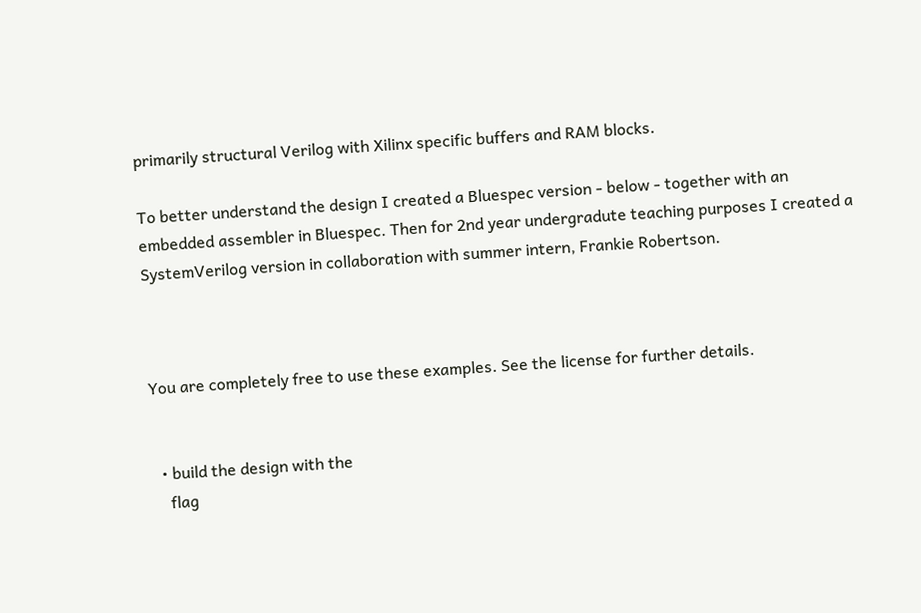primarily structural Verilog with Xilinx specific buffers and RAM blocks.

To better understand the design I created a Bluespec version - below - together with an embedded assembler in Bluespec. Then for 2nd year undergradute teaching purposes I created a SystemVerilog version in collaboration with summer intern, Frankie Robertson.



You are completely free to use these examples. See the license for further details.


  • build the design with the
    flag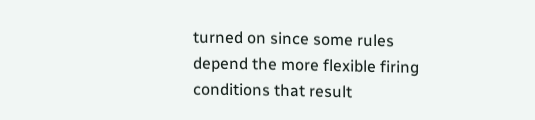turned on since some rules depend the more flexible firing conditions that result